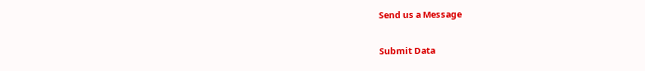Send us a Message

Submit Data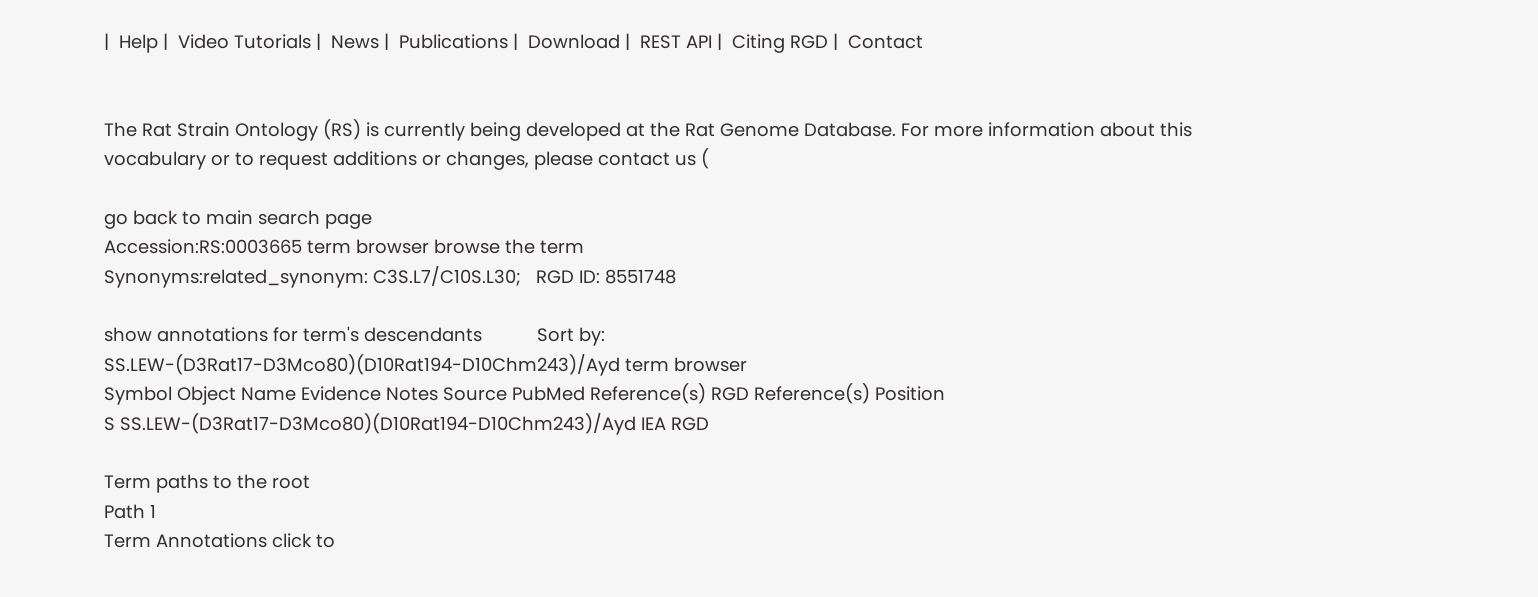|  Help |  Video Tutorials |  News |  Publications |  Download |  REST API |  Citing RGD |  Contact


The Rat Strain Ontology (RS) is currently being developed at the Rat Genome Database. For more information about this vocabulary or to request additions or changes, please contact us (

go back to main search page
Accession:RS:0003665 term browser browse the term
Synonyms:related_synonym: C3S.L7/C10S.L30;   RGD ID: 8551748

show annotations for term's descendants           Sort by:
SS.LEW-(D3Rat17-D3Mco80)(D10Rat194-D10Chm243)/Ayd term browser
Symbol Object Name Evidence Notes Source PubMed Reference(s) RGD Reference(s) Position
S SS.LEW-(D3Rat17-D3Mco80)(D10Rat194-D10Chm243)/Ayd IEA RGD

Term paths to the root
Path 1
Term Annotations click to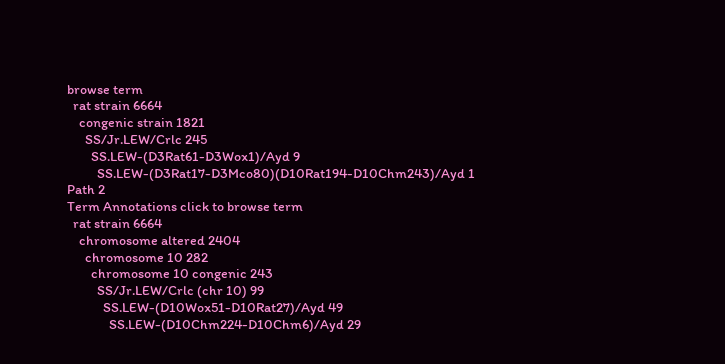browse term
  rat strain 6664
    congenic strain 1821
      SS/Jr.LEW/Crlc 245
        SS.LEW-(D3Rat61-D3Wox1)/Ayd 9
          SS.LEW-(D3Rat17-D3Mco80)(D10Rat194-D10Chm243)/Ayd 1
Path 2
Term Annotations click to browse term
  rat strain 6664
    chromosome altered 2404
      chromosome 10 282
        chromosome 10 congenic 243
          SS/Jr.LEW/Crlc (chr 10) 99
            SS.LEW-(D10Wox51-D10Rat27)/Ayd 49
              SS.LEW-(D10Chm224-D10Chm6)/Ayd 29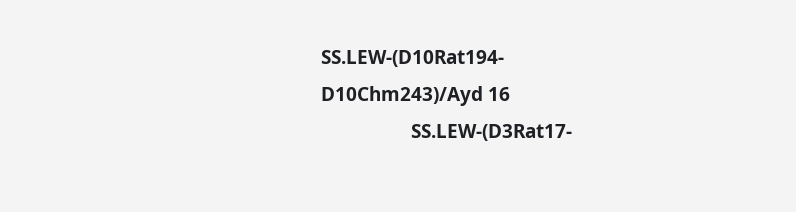SS.LEW-(D10Rat194-D10Chm243)/Ayd 16
                  SS.LEW-(D3Rat17-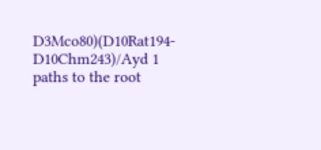D3Mco80)(D10Rat194-D10Chm243)/Ayd 1
paths to the root